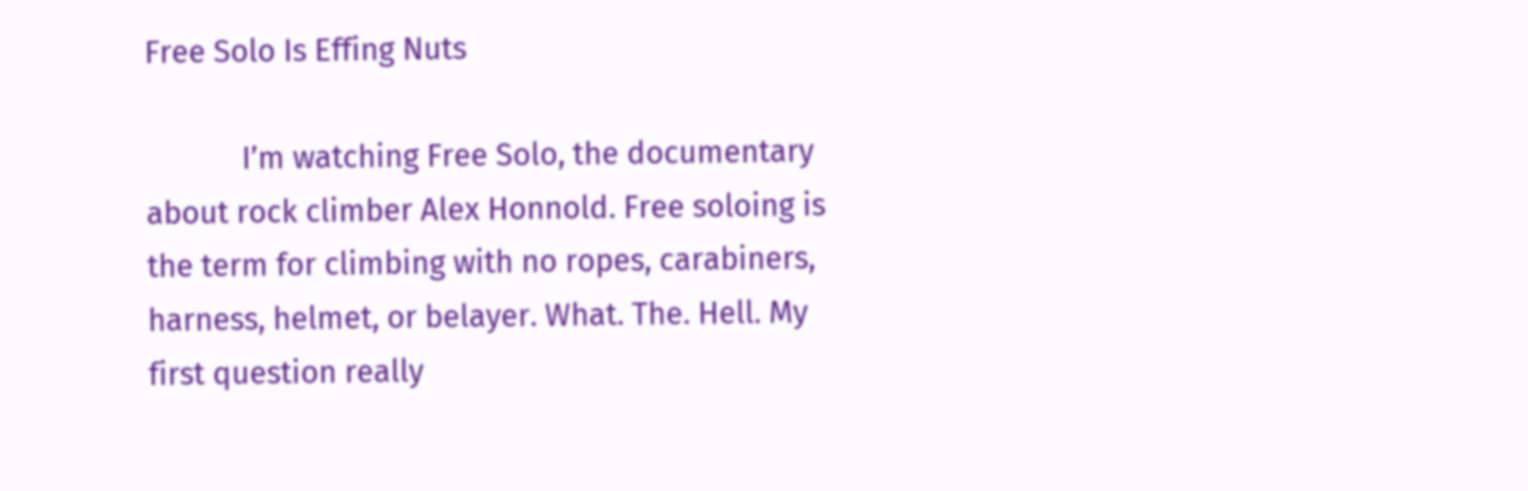Free Solo Is Effing Nuts

            I’m watching Free Solo, the documentary about rock climber Alex Honnold. Free soloing is the term for climbing with no ropes, carabiners, harness, helmet, or belayer. What. The. Hell. My first question really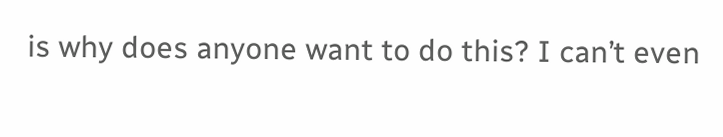is why does anyone want to do this? I can’t even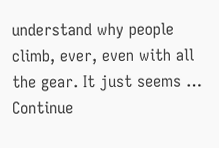understand why people climb, ever, even with all the gear. It just seems … Continue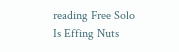reading Free Solo Is Effing Nuts